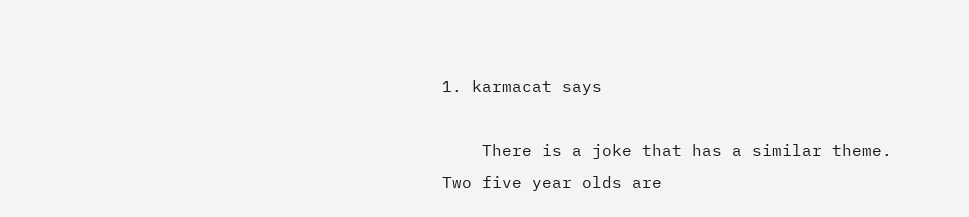1. karmacat says

    There is a joke that has a similar theme. Two five year olds are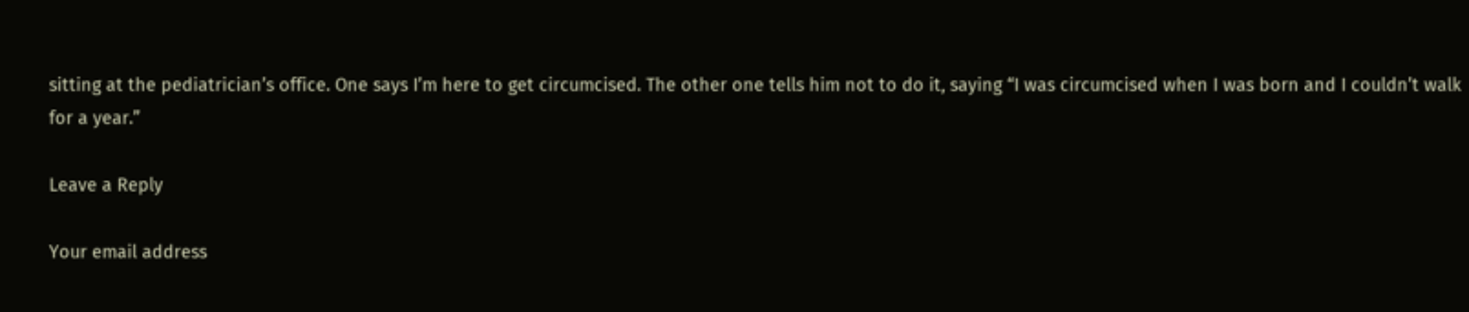sitting at the pediatrician’s office. One says I’m here to get circumcised. The other one tells him not to do it, saying “I was circumcised when I was born and I couldn’t walk for a year.”

Leave a Reply

Your email address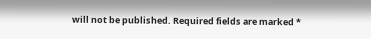will not be published. Required fields are marked *